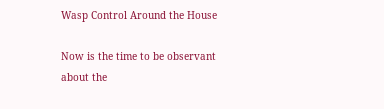Wasp Control Around the House

Now is the time to be observant about the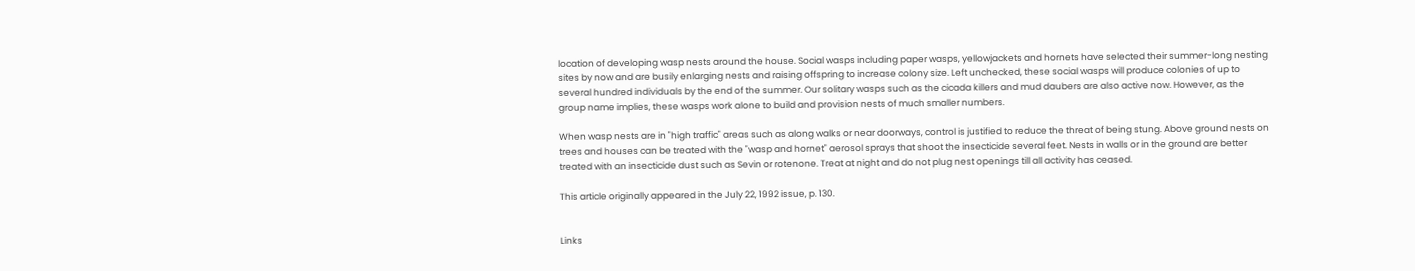location of developing wasp nests around the house. Social wasps including paper wasps, yellowjackets and hornets have selected their summer-long nesting sites by now and are busily enlarging nests and raising offspring to increase colony size. Left unchecked, these social wasps will produce colonies of up to several hundred individuals by the end of the summer. Our solitary wasps such as the cicada killers and mud daubers are also active now. However, as the group name implies, these wasps work alone to build and provision nests of much smaller numbers.

When wasp nests are in "high traffic" areas such as along walks or near doorways, control is justified to reduce the threat of being stung. Above ground nests on trees and houses can be treated with the "wasp and hornet" aerosol sprays that shoot the insecticide several feet. Nests in walls or in the ground are better treated with an insecticide dust such as Sevin or rotenone. Treat at night and do not plug nest openings till all activity has ceased.

This article originally appeared in the July 22, 1992 issue, p. 130.


Links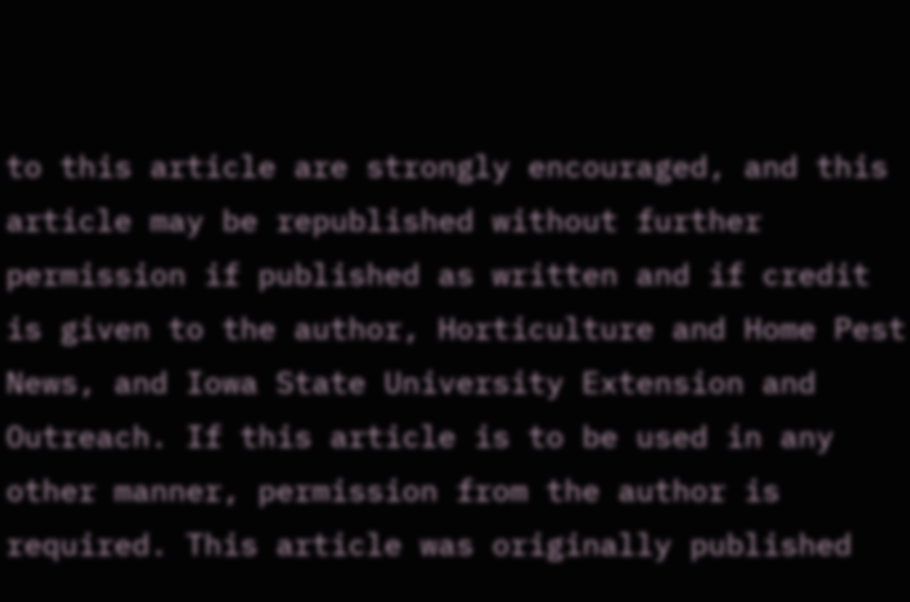to this article are strongly encouraged, and this article may be republished without further permission if published as written and if credit is given to the author, Horticulture and Home Pest News, and Iowa State University Extension and Outreach. If this article is to be used in any other manner, permission from the author is required. This article was originally published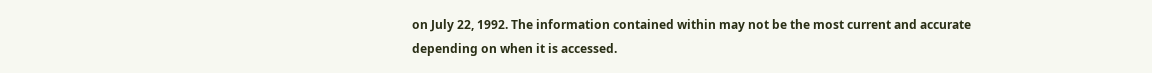on July 22, 1992. The information contained within may not be the most current and accurate depending on when it is accessed.